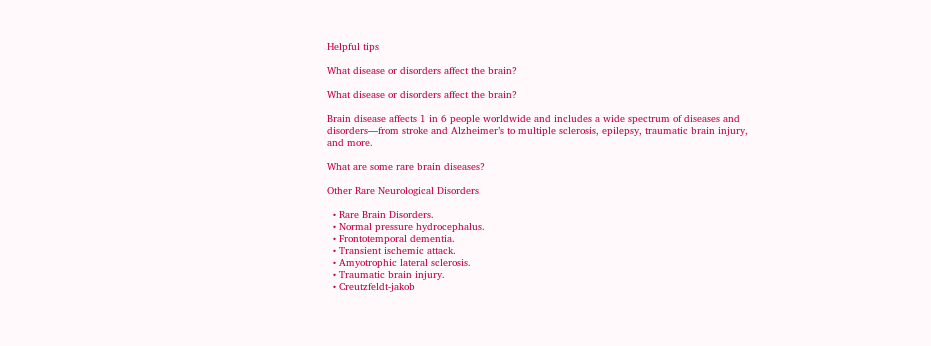Helpful tips

What disease or disorders affect the brain?

What disease or disorders affect the brain?

Brain disease affects 1 in 6 people worldwide and includes a wide spectrum of diseases and disorders—from stroke and Alzheimer’s to multiple sclerosis, epilepsy, traumatic brain injury, and more.

What are some rare brain diseases?

Other Rare Neurological Disorders

  • Rare Brain Disorders.
  • Normal pressure hydrocephalus.
  • Frontotemporal dementia.
  • Transient ischemic attack.
  • Amyotrophic lateral sclerosis.
  • Traumatic brain injury.
  • Creutzfeldt-jakob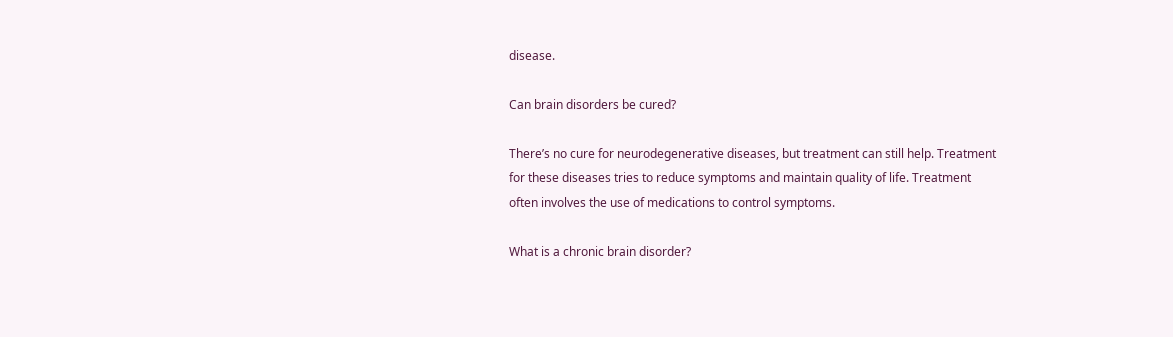disease.

Can brain disorders be cured?

There’s no cure for neurodegenerative diseases, but treatment can still help. Treatment for these diseases tries to reduce symptoms and maintain quality of life. Treatment often involves the use of medications to control symptoms.

What is a chronic brain disorder?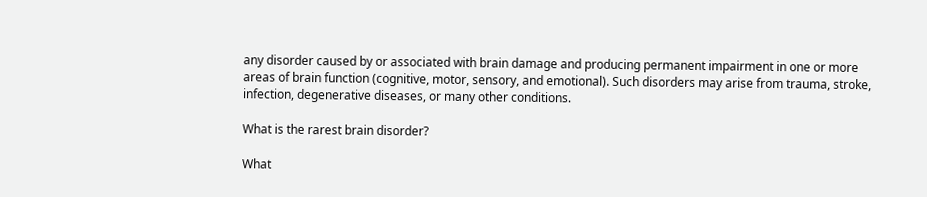any disorder caused by or associated with brain damage and producing permanent impairment in one or more areas of brain function (cognitive, motor, sensory, and emotional). Such disorders may arise from trauma, stroke, infection, degenerative diseases, or many other conditions.

What is the rarest brain disorder?

What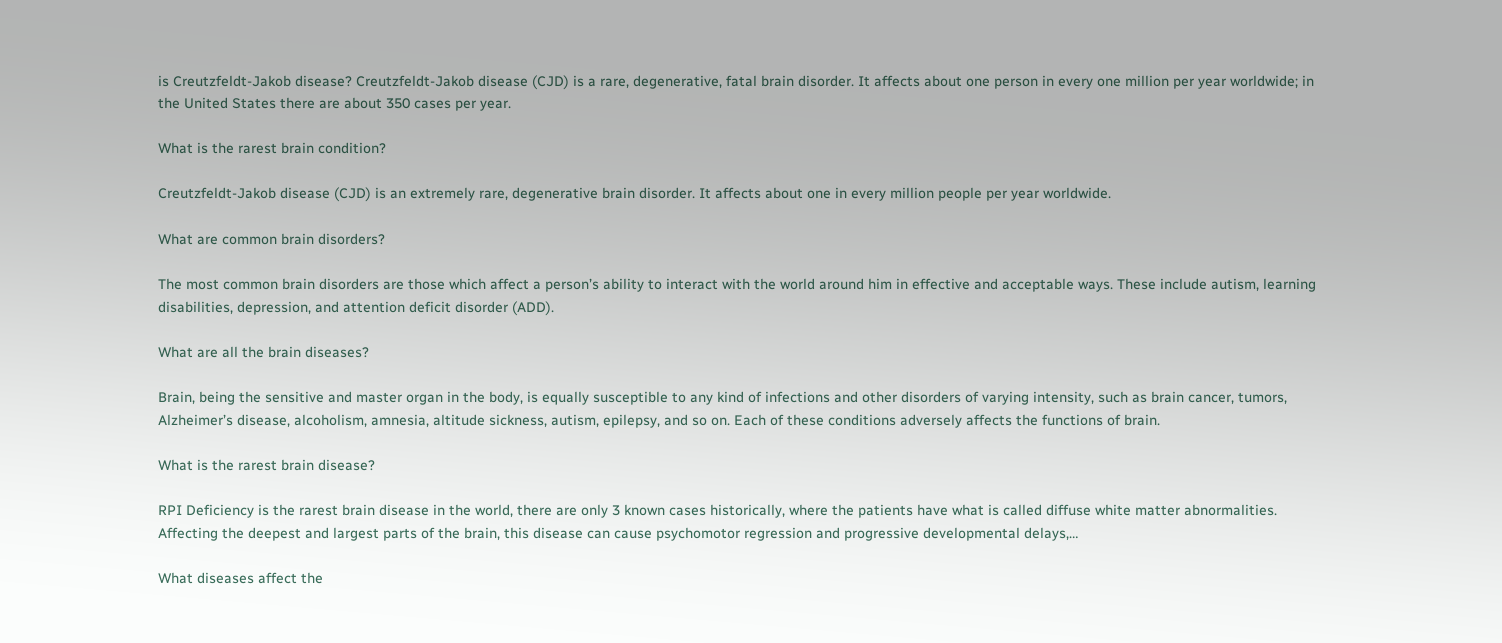is Creutzfeldt-Jakob disease? Creutzfeldt-Jakob disease (CJD) is a rare, degenerative, fatal brain disorder. It affects about one person in every one million per year worldwide; in the United States there are about 350 cases per year.

What is the rarest brain condition?

Creutzfeldt-Jakob disease (CJD) is an extremely rare, degenerative brain disorder. It affects about one in every million people per year worldwide.

What are common brain disorders?

The most common brain disorders are those which affect a person’s ability to interact with the world around him in effective and acceptable ways. These include autism, learning disabilities, depression, and attention deficit disorder (ADD).

What are all the brain diseases?

Brain, being the sensitive and master organ in the body, is equally susceptible to any kind of infections and other disorders of varying intensity, such as brain cancer, tumors, Alzheimer’s disease, alcoholism, amnesia, altitude sickness, autism, epilepsy, and so on. Each of these conditions adversely affects the functions of brain.

What is the rarest brain disease?

RPI Deficiency is the rarest brain disease in the world, there are only 3 known cases historically, where the patients have what is called diffuse white matter abnormalities. Affecting the deepest and largest parts of the brain, this disease can cause psychomotor regression and progressive developmental delays,…

What diseases affect the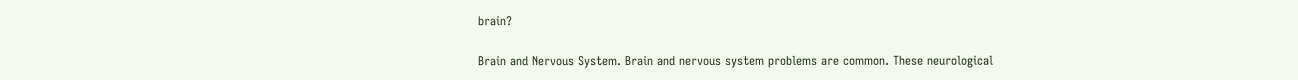brain?

Brain and Nervous System. Brain and nervous system problems are common. These neurological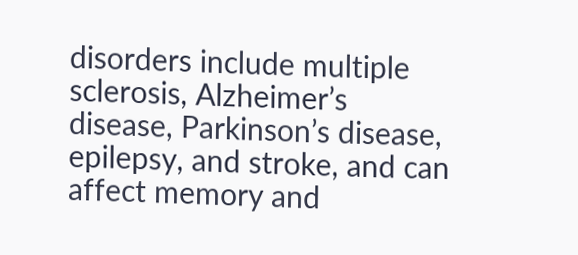disorders include multiple sclerosis, Alzheimer’s disease, Parkinson’s disease, epilepsy, and stroke, and can affect memory and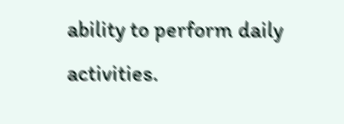ability to perform daily activities.